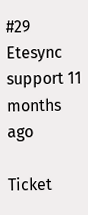#29 Etesync support 11 months ago

Ticket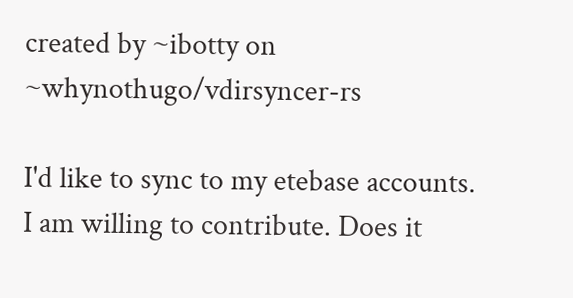created by ~ibotty on ~whynothugo/vdirsyncer-rs

I'd like to sync to my etebase accounts. I am willing to contribute. Does it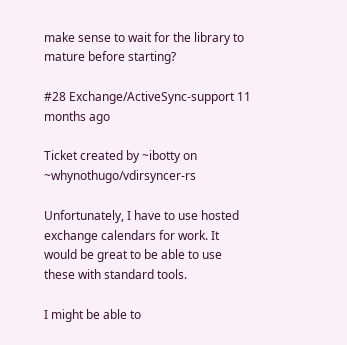make sense to wait for the library to mature before starting?

#28 Exchange/ActiveSync-support 11 months ago

Ticket created by ~ibotty on ~whynothugo/vdirsyncer-rs

Unfortunately, I have to use hosted exchange calendars for work. It would be great to be able to use these with standard tools.

I might be able to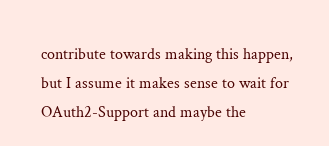contribute towards making this happen, but I assume it makes sense to wait for OAuth2-Support and maybe the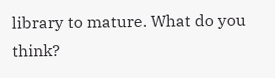library to mature. What do you think?